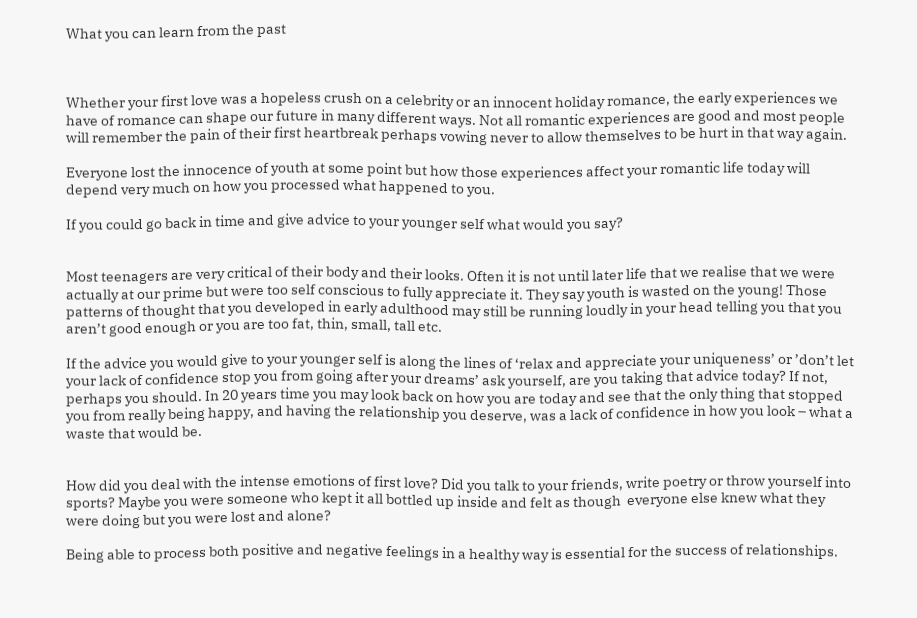What you can learn from the past



Whether your first love was a hopeless crush on a celebrity or an innocent holiday romance, the early experiences we have of romance can shape our future in many different ways. Not all romantic experiences are good and most people will remember the pain of their first heartbreak perhaps vowing never to allow themselves to be hurt in that way again.

Everyone lost the innocence of youth at some point but how those experiences affect your romantic life today will depend very much on how you processed what happened to you.

If you could go back in time and give advice to your younger self what would you say?


Most teenagers are very critical of their body and their looks. Often it is not until later life that we realise that we were actually at our prime but were too self conscious to fully appreciate it. They say youth is wasted on the young! Those patterns of thought that you developed in early adulthood may still be running loudly in your head telling you that you aren’t good enough or you are too fat, thin, small, tall etc.

If the advice you would give to your younger self is along the lines of ‘relax and appreciate your uniqueness’ or ’don’t let your lack of confidence stop you from going after your dreams’ ask yourself, are you taking that advice today? If not, perhaps you should. In 20 years time you may look back on how you are today and see that the only thing that stopped you from really being happy, and having the relationship you deserve, was a lack of confidence in how you look – what a waste that would be.


How did you deal with the intense emotions of first love? Did you talk to your friends, write poetry or throw yourself into sports? Maybe you were someone who kept it all bottled up inside and felt as though  everyone else knew what they were doing but you were lost and alone?

Being able to process both positive and negative feelings in a healthy way is essential for the success of relationships.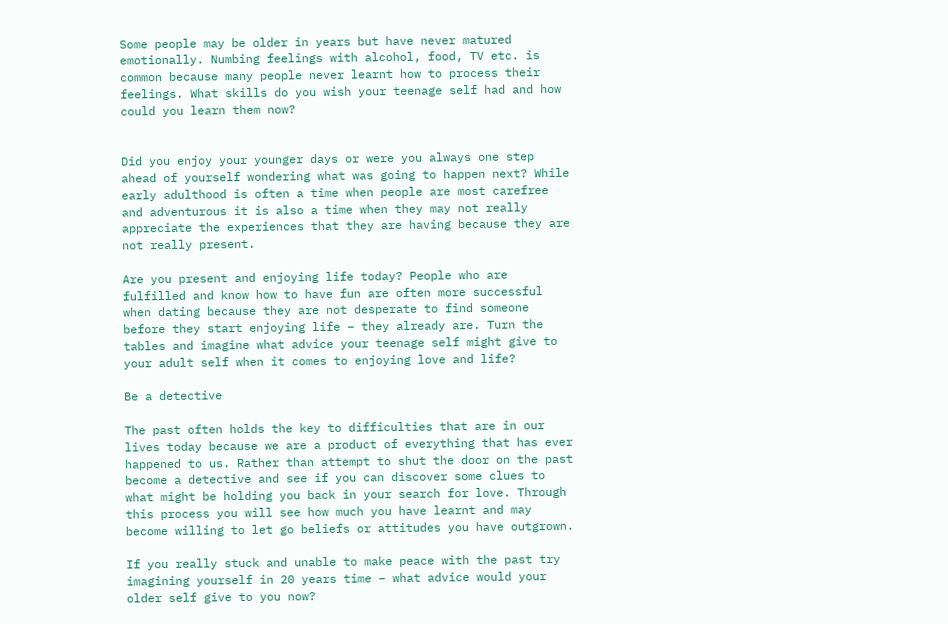Some people may be older in years but have never matured emotionally. Numbing feelings with alcohol, food, TV etc. is common because many people never learnt how to process their feelings. What skills do you wish your teenage self had and how could you learn them now?


Did you enjoy your younger days or were you always one step ahead of yourself wondering what was going to happen next? While early adulthood is often a time when people are most carefree and adventurous it is also a time when they may not really appreciate the experiences that they are having because they are not really present.

Are you present and enjoying life today? People who are fulfilled and know how to have fun are often more successful when dating because they are not desperate to find someone before they start enjoying life – they already are. Turn the tables and imagine what advice your teenage self might give to your adult self when it comes to enjoying love and life?

Be a detective

The past often holds the key to difficulties that are in our lives today because we are a product of everything that has ever happened to us. Rather than attempt to shut the door on the past become a detective and see if you can discover some clues to what might be holding you back in your search for love. Through this process you will see how much you have learnt and may become willing to let go beliefs or attitudes you have outgrown.

If you really stuck and unable to make peace with the past try imagining yourself in 20 years time – what advice would your older self give to you now?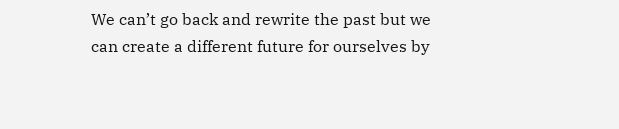We can’t go back and rewrite the past but we can create a different future for ourselves by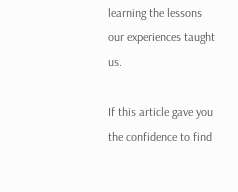learning the lessons our experiences taught us.

If this article gave you the confidence to find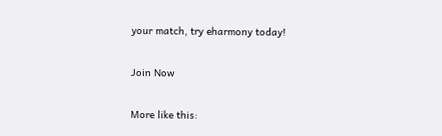your match, try eharmony today!

Join Now

More like this: